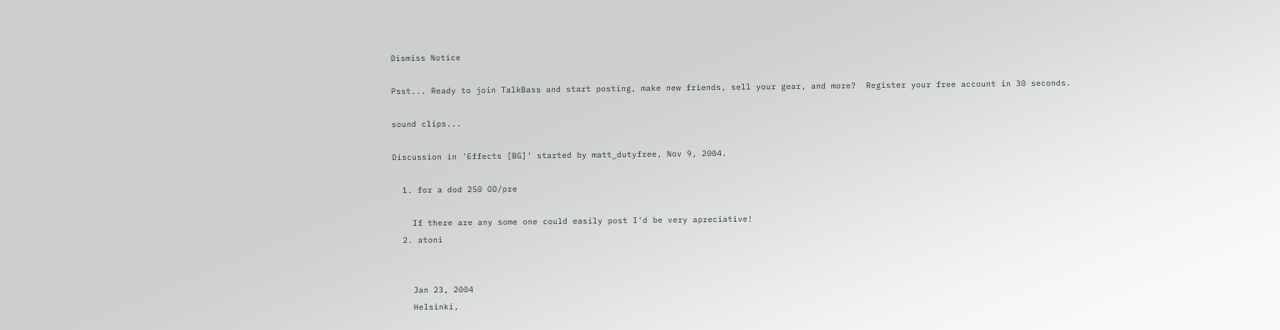Dismiss Notice

Psst... Ready to join TalkBass and start posting, make new friends, sell your gear, and more?  Register your free account in 30 seconds.

sound clips...

Discussion in 'Effects [BG]' started by matt_dutyfree, Nov 9, 2004.

  1. for a dod 250 OD/pre

    If there are any some one could easily post I'd be very apreciative!
  2. atoni


    Jan 23, 2004
    Helsinki,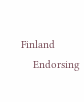Finland
    Endorsing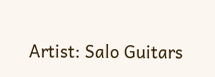Artist: Salo Guitars